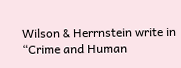Wilson & Herrnstein write in “Crime and Human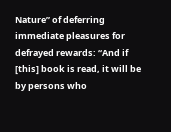Nature” of deferring immediate pleasures for defrayed rewards: “And if [this] book is read, it will be by persons who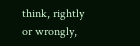think, rightly or wrongly,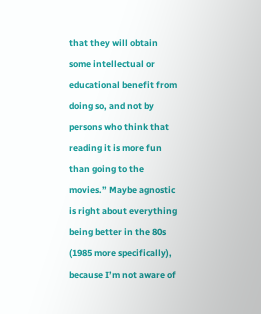that they will obtain some intellectual or educational benefit from doing so, and not by persons who think that reading it is more fun than going to the movies.” Maybe agnostic is right about everything being better in the 80s (1985 more specifically), because I’m not aware of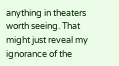anything in theaters worth seeing. That might just reveal my ignorance of the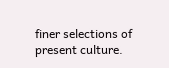finer selections of present culture.